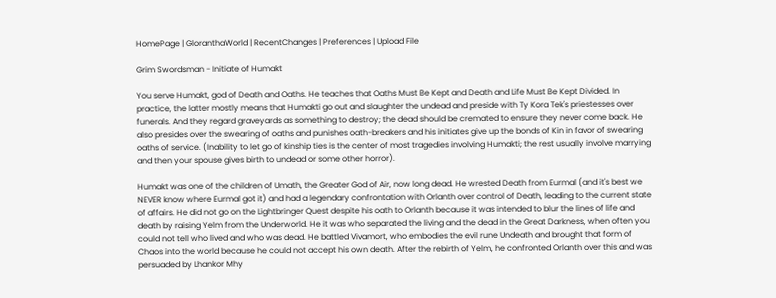HomePage | GloranthaWorld | RecentChanges | Preferences | Upload File

Grim Swordsman - Initiate of Humakt

You serve Humakt, god of Death and Oaths. He teaches that Oaths Must Be Kept and Death and Life Must Be Kept Divided. In practice, the latter mostly means that Humakti go out and slaughter the undead and preside with Ty Kora Tek's priestesses over funerals. And they regard graveyards as something to destroy; the dead should be cremated to ensure they never come back. He also presides over the swearing of oaths and punishes oath-breakers and his initiates give up the bonds of Kin in favor of swearing oaths of service. (Inability to let go of kinship ties is the center of most tragedies involving Humakti; the rest usually involve marrying and then your spouse gives birth to undead or some other horror).

Humakt was one of the children of Umath, the Greater God of Air, now long dead. He wrested Death from Eurmal (and it's best we NEVER know where Eurmal got it) and had a legendary confrontation with Orlanth over control of Death, leading to the current state of affairs. He did not go on the Lightbringer Quest despite his oath to Orlanth because it was intended to blur the lines of life and death by raising Yelm from the Underworld. He it was who separated the living and the dead in the Great Darkness, when often you could not tell who lived and who was dead. He battled Vivamort, who embodies the evil rune Undeath and brought that form of Chaos into the world because he could not accept his own death. After the rebirth of Yelm, he confronted Orlanth over this and was persuaded by Lhankor Mhy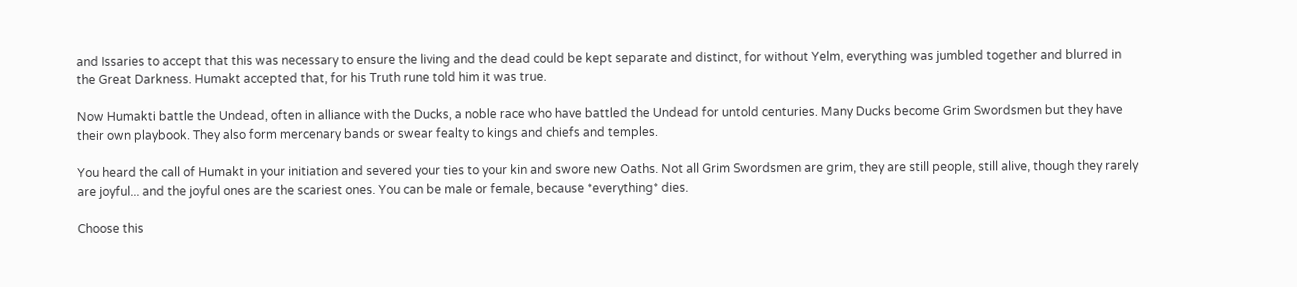and Issaries to accept that this was necessary to ensure the living and the dead could be kept separate and distinct, for without Yelm, everything was jumbled together and blurred in the Great Darkness. Humakt accepted that, for his Truth rune told him it was true.

Now Humakti battle the Undead, often in alliance with the Ducks, a noble race who have battled the Undead for untold centuries. Many Ducks become Grim Swordsmen but they have their own playbook. They also form mercenary bands or swear fealty to kings and chiefs and temples.

You heard the call of Humakt in your initiation and severed your ties to your kin and swore new Oaths. Not all Grim Swordsmen are grim, they are still people, still alive, though they rarely are joyful... and the joyful ones are the scariest ones. You can be male or female, because *everything* dies.

Choose this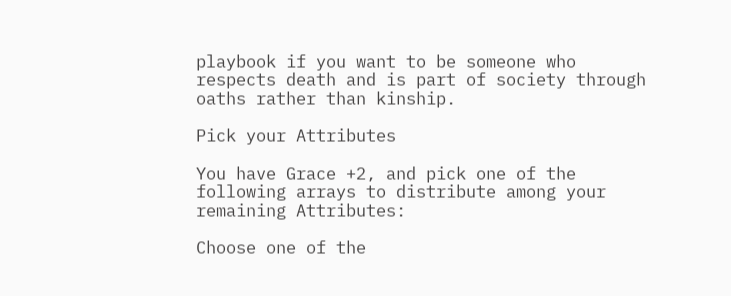playbook if you want to be someone who respects death and is part of society through oaths rather than kinship.

Pick your Attributes

You have Grace +2, and pick one of the following arrays to distribute among your remaining Attributes:

Choose one of the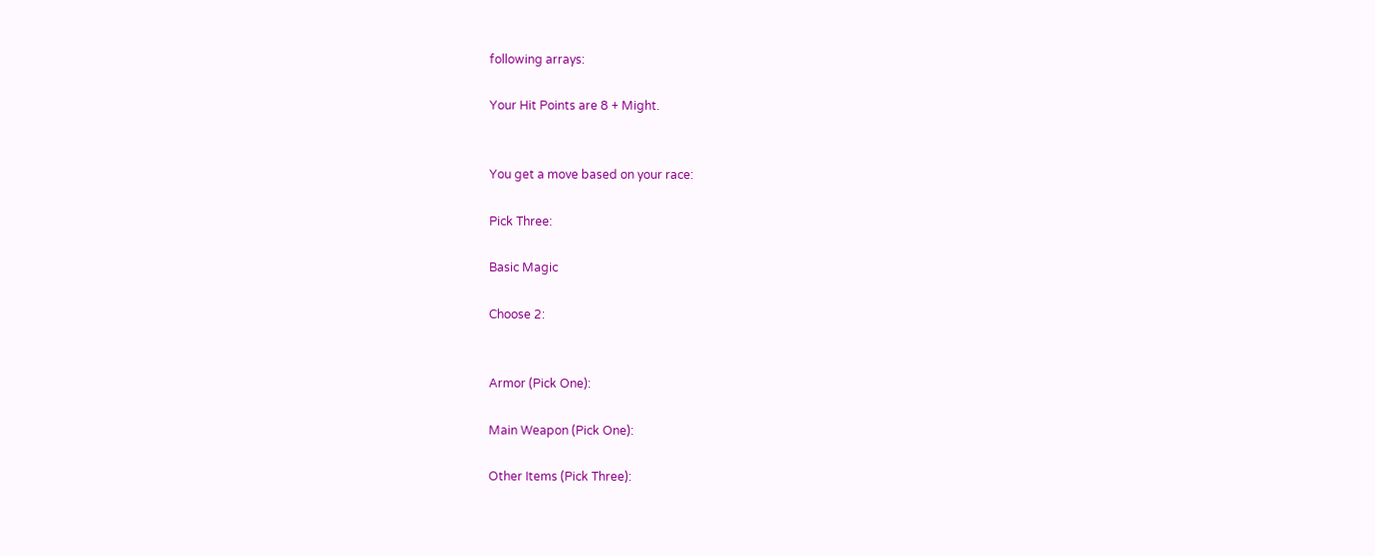following arrays:

Your Hit Points are 8 + Might.


You get a move based on your race:

Pick Three:

Basic Magic

Choose 2:


Armor (Pick One):

Main Weapon (Pick One):

Other Items (Pick Three):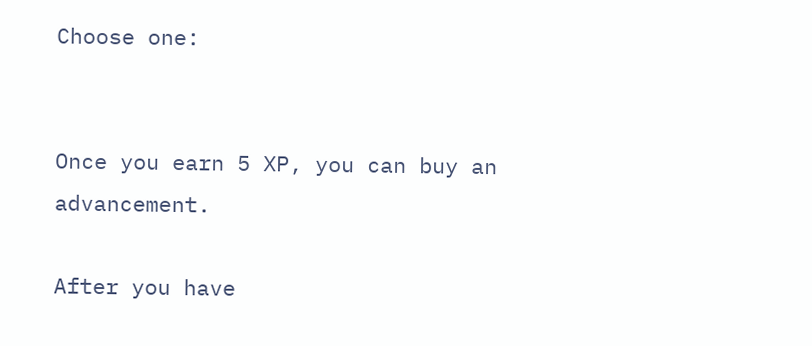Choose one:


Once you earn 5 XP, you can buy an advancement.

After you have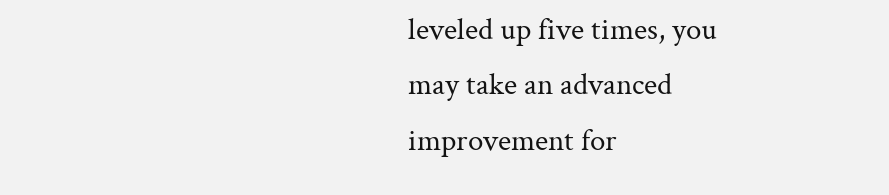leveled up five times, you may take an advanced improvement for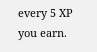every 5 XP you earn.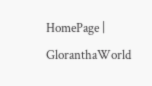HomePage | GloranthaWorld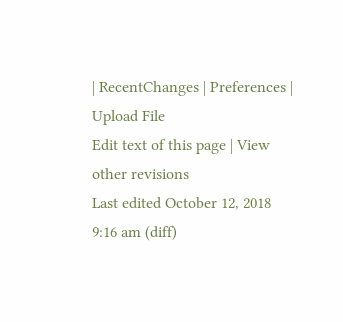| RecentChanges | Preferences | Upload File
Edit text of this page | View other revisions
Last edited October 12, 2018 9:16 am (diff)